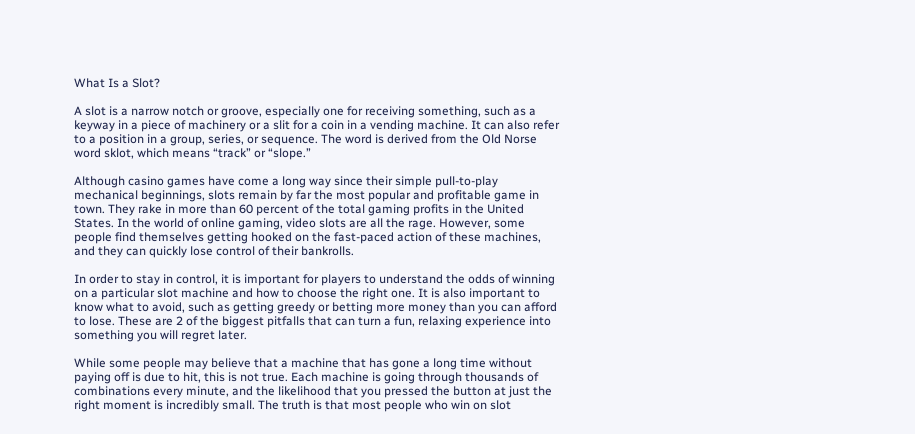What Is a Slot?

A slot is a narrow notch or groove, especially one for receiving something, such as a keyway in a piece of machinery or a slit for a coin in a vending machine. It can also refer to a position in a group, series, or sequence. The word is derived from the Old Norse word sklot, which means “track” or “slope.”

Although casino games have come a long way since their simple pull-to-play mechanical beginnings, slots remain by far the most popular and profitable game in town. They rake in more than 60 percent of the total gaming profits in the United States. In the world of online gaming, video slots are all the rage. However, some people find themselves getting hooked on the fast-paced action of these machines, and they can quickly lose control of their bankrolls.

In order to stay in control, it is important for players to understand the odds of winning on a particular slot machine and how to choose the right one. It is also important to know what to avoid, such as getting greedy or betting more money than you can afford to lose. These are 2 of the biggest pitfalls that can turn a fun, relaxing experience into something you will regret later.

While some people may believe that a machine that has gone a long time without paying off is due to hit, this is not true. Each machine is going through thousands of combinations every minute, and the likelihood that you pressed the button at just the right moment is incredibly small. The truth is that most people who win on slot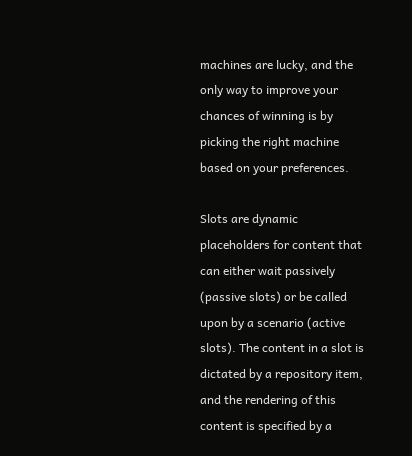machines are lucky, and the only way to improve your chances of winning is by picking the right machine based on your preferences.

Slots are dynamic placeholders for content that can either wait passively (passive slots) or be called upon by a scenario (active slots). The content in a slot is dictated by a repository item, and the rendering of this content is specified by a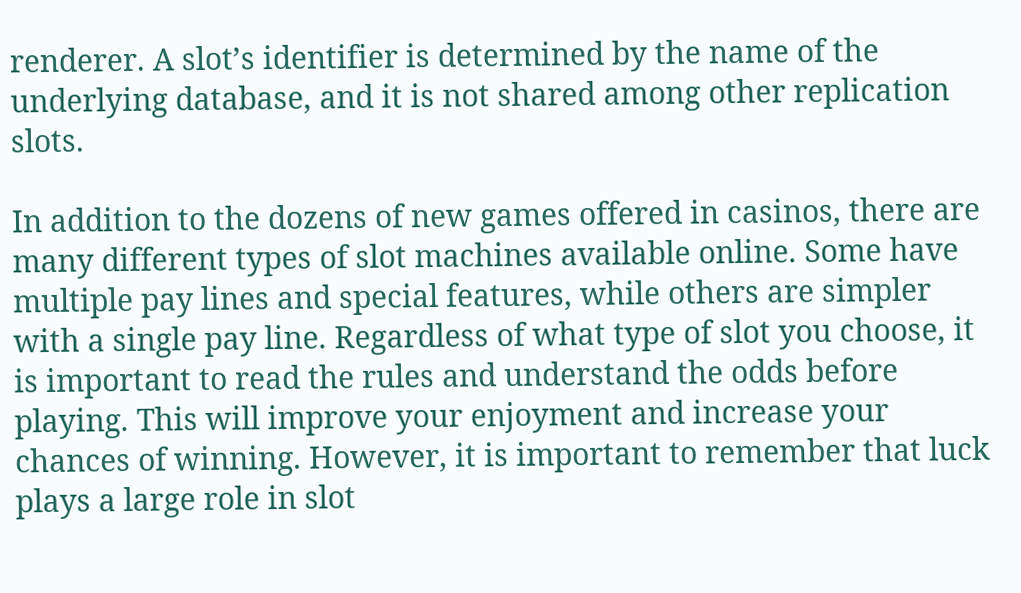renderer. A slot’s identifier is determined by the name of the underlying database, and it is not shared among other replication slots.

In addition to the dozens of new games offered in casinos, there are many different types of slot machines available online. Some have multiple pay lines and special features, while others are simpler with a single pay line. Regardless of what type of slot you choose, it is important to read the rules and understand the odds before playing. This will improve your enjoyment and increase your chances of winning. However, it is important to remember that luck plays a large role in slot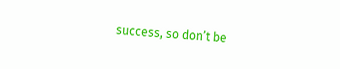success, so don’t be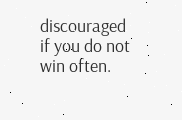discouraged if you do not win often.